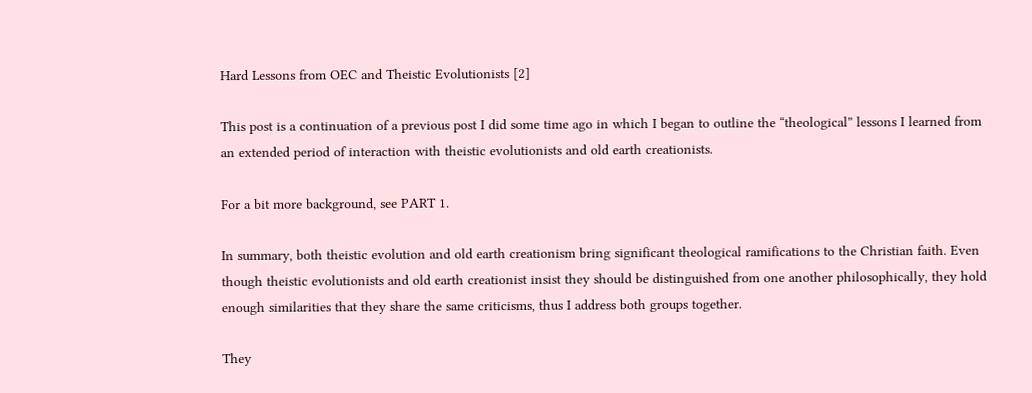Hard Lessons from OEC and Theistic Evolutionists [2]

This post is a continuation of a previous post I did some time ago in which I began to outline the “theological” lessons I learned from an extended period of interaction with theistic evolutionists and old earth creationists.

For a bit more background, see PART 1.

In summary, both theistic evolution and old earth creationism bring significant theological ramifications to the Christian faith. Even though theistic evolutionists and old earth creationist insist they should be distinguished from one another philosophically, they hold enough similarities that they share the same criticisms, thus I address both groups together.

They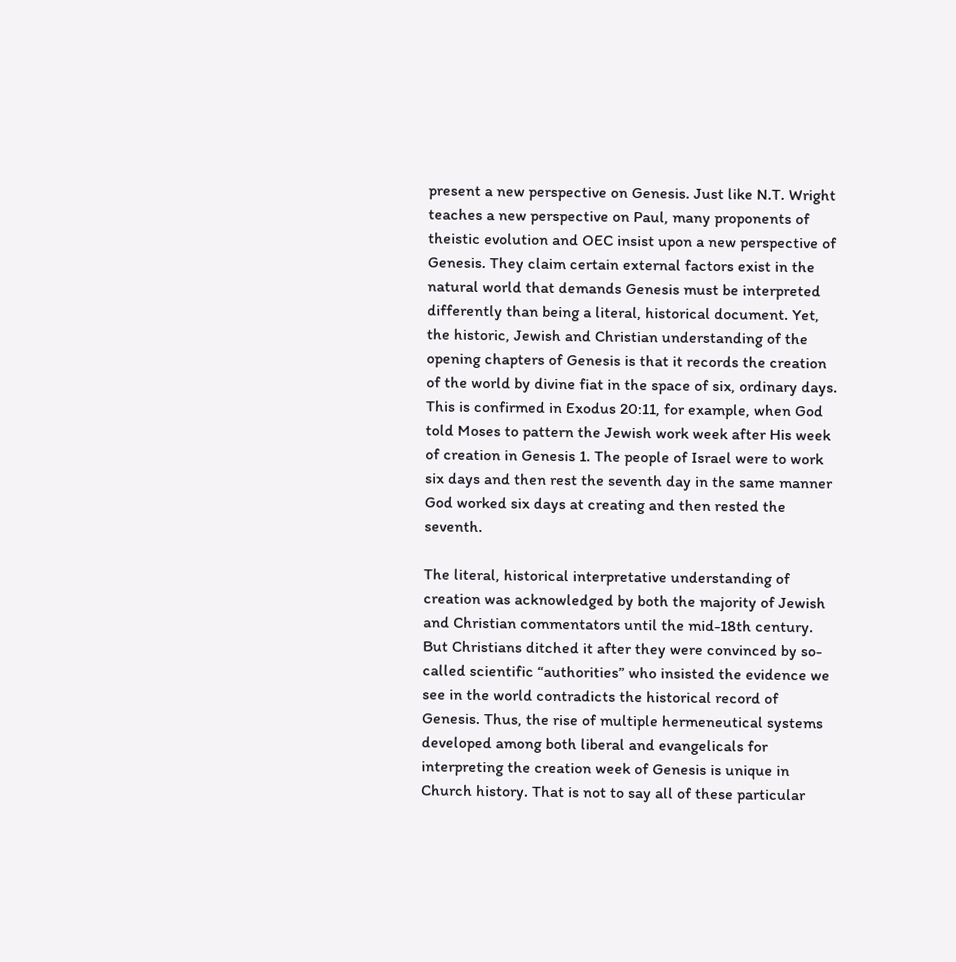present a new perspective on Genesis. Just like N.T. Wright teaches a new perspective on Paul, many proponents of theistic evolution and OEC insist upon a new perspective of Genesis. They claim certain external factors exist in the natural world that demands Genesis must be interpreted differently than being a literal, historical document. Yet, the historic, Jewish and Christian understanding of the opening chapters of Genesis is that it records the creation of the world by divine fiat in the space of six, ordinary days. This is confirmed in Exodus 20:11, for example, when God told Moses to pattern the Jewish work week after His week of creation in Genesis 1. The people of Israel were to work six days and then rest the seventh day in the same manner God worked six days at creating and then rested the seventh.

The literal, historical interpretative understanding of creation was acknowledged by both the majority of Jewish and Christian commentators until the mid-18th century. But Christians ditched it after they were convinced by so-called scientific “authorities” who insisted the evidence we see in the world contradicts the historical record of Genesis. Thus, the rise of multiple hermeneutical systems developed among both liberal and evangelicals for interpreting the creation week of Genesis is unique in Church history. That is not to say all of these particular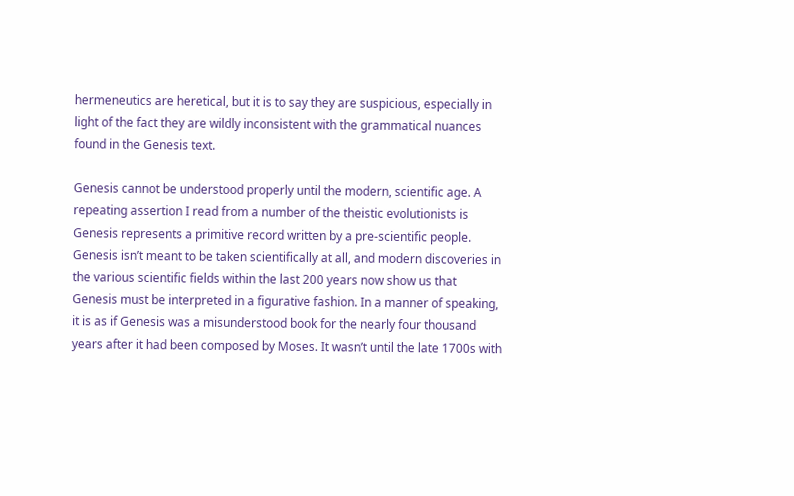hermeneutics are heretical, but it is to say they are suspicious, especially in light of the fact they are wildly inconsistent with the grammatical nuances found in the Genesis text.

Genesis cannot be understood properly until the modern, scientific age. A repeating assertion I read from a number of the theistic evolutionists is Genesis represents a primitive record written by a pre-scientific people. Genesis isn’t meant to be taken scientifically at all, and modern discoveries in the various scientific fields within the last 200 years now show us that Genesis must be interpreted in a figurative fashion. In a manner of speaking, it is as if Genesis was a misunderstood book for the nearly four thousand years after it had been composed by Moses. It wasn’t until the late 1700s with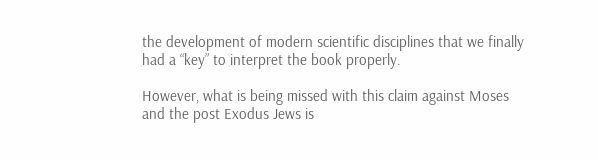the development of modern scientific disciplines that we finally had a “key” to interpret the book properly.

However, what is being missed with this claim against Moses and the post Exodus Jews is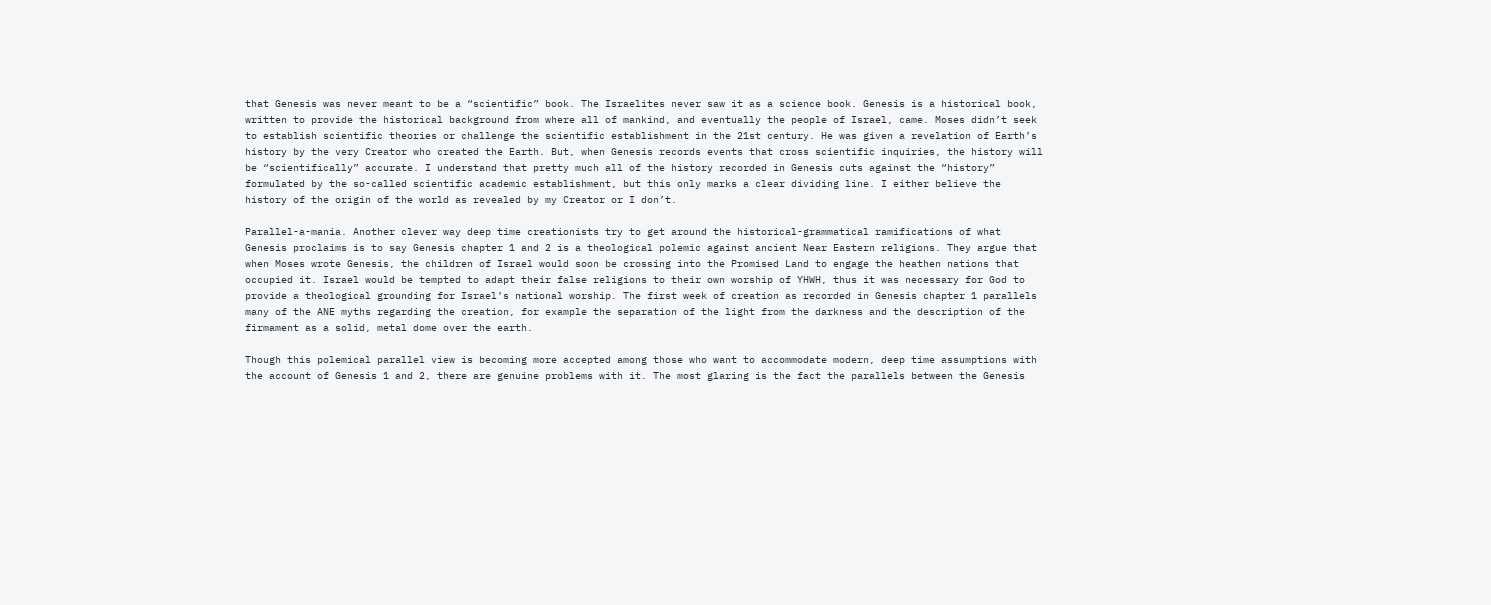that Genesis was never meant to be a “scientific” book. The Israelites never saw it as a science book. Genesis is a historical book, written to provide the historical background from where all of mankind, and eventually the people of Israel, came. Moses didn’t seek to establish scientific theories or challenge the scientific establishment in the 21st century. He was given a revelation of Earth’s history by the very Creator who created the Earth. But, when Genesis records events that cross scientific inquiries, the history will be “scientifically” accurate. I understand that pretty much all of the history recorded in Genesis cuts against the “history” formulated by the so-called scientific academic establishment, but this only marks a clear dividing line. I either believe the history of the origin of the world as revealed by my Creator or I don’t.

Parallel-a-mania. Another clever way deep time creationists try to get around the historical-grammatical ramifications of what Genesis proclaims is to say Genesis chapter 1 and 2 is a theological polemic against ancient Near Eastern religions. They argue that when Moses wrote Genesis, the children of Israel would soon be crossing into the Promised Land to engage the heathen nations that occupied it. Israel would be tempted to adapt their false religions to their own worship of YHWH, thus it was necessary for God to provide a theological grounding for Israel’s national worship. The first week of creation as recorded in Genesis chapter 1 parallels many of the ANE myths regarding the creation, for example the separation of the light from the darkness and the description of the firmament as a solid, metal dome over the earth.

Though this polemical parallel view is becoming more accepted among those who want to accommodate modern, deep time assumptions with the account of Genesis 1 and 2, there are genuine problems with it. The most glaring is the fact the parallels between the Genesis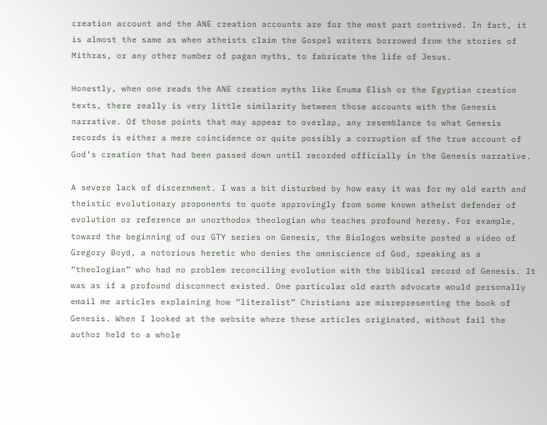creation account and the ANE creation accounts are for the most part contrived. In fact, it is almost the same as when atheists claim the Gospel writers borrowed from the stories of Mithras, or any other number of pagan myths, to fabricate the life of Jesus.

Honestly, when one reads the ANE creation myths like Enuma Elish or the Egyptian creation texts, there really is very little similarity between those accounts with the Genesis narrative. Of those points that may appear to overlap, any resemblance to what Genesis records is either a mere coincidence or quite possibly a corruption of the true account of God’s creation that had been passed down until recorded officially in the Genesis narrative.

A severe lack of discernment. I was a bit disturbed by how easy it was for my old earth and theistic evolutionary proponents to quote approvingly from some known atheist defender of evolution or reference an unorthodox theologian who teaches profound heresy. For example, toward the beginning of our GTY series on Genesis, the Biologos website posted a video of Gregory Boyd, a notorious heretic who denies the omniscience of God, speaking as a “theologian” who had no problem reconciling evolution with the biblical record of Genesis. It was as if a profound disconnect existed. One particular old earth advocate would personally email me articles explaining how “literalist” Christians are misrepresenting the book of Genesis. When I looked at the website where these articles originated, without fail the author held to a whole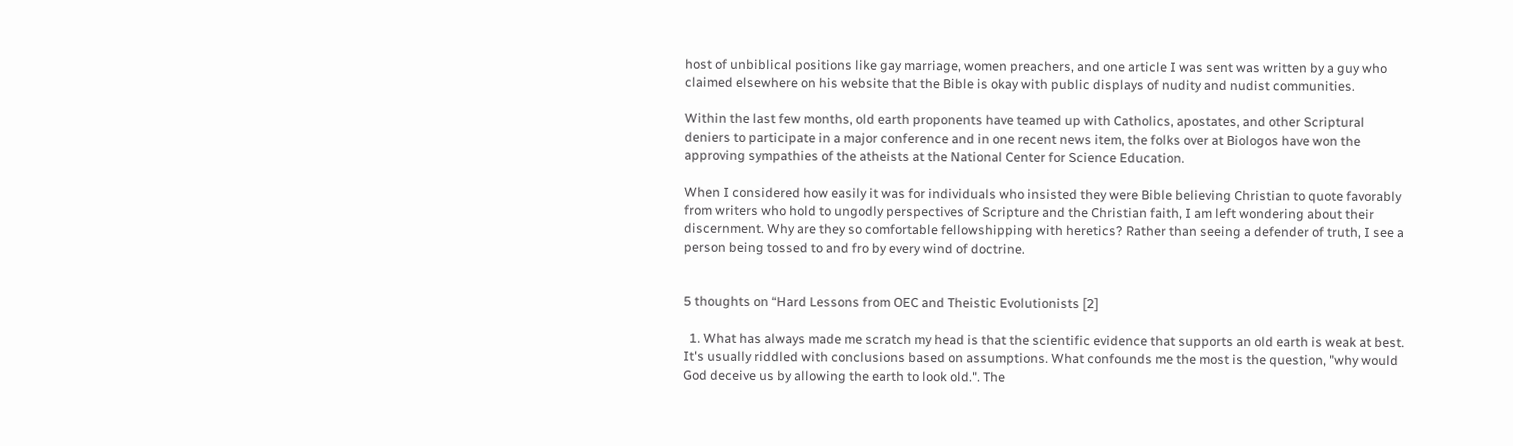host of unbiblical positions like gay marriage, women preachers, and one article I was sent was written by a guy who claimed elsewhere on his website that the Bible is okay with public displays of nudity and nudist communities.

Within the last few months, old earth proponents have teamed up with Catholics, apostates, and other Scriptural deniers to participate in a major conference and in one recent news item, the folks over at Biologos have won the approving sympathies of the atheists at the National Center for Science Education.

When I considered how easily it was for individuals who insisted they were Bible believing Christian to quote favorably from writers who hold to ungodly perspectives of Scripture and the Christian faith, I am left wondering about their discernment. Why are they so comfortable fellowshipping with heretics? Rather than seeing a defender of truth, I see a person being tossed to and fro by every wind of doctrine.


5 thoughts on “Hard Lessons from OEC and Theistic Evolutionists [2]

  1. What has always made me scratch my head is that the scientific evidence that supports an old earth is weak at best. It's usually riddled with conclusions based on assumptions. What confounds me the most is the question, "why would God deceive us by allowing the earth to look old.". The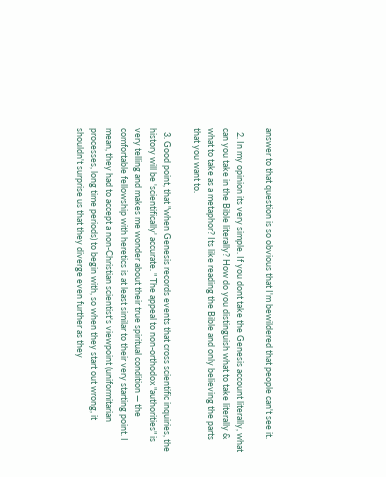answer to that question is so obvious that I'm bewildered that people can't see it.

  2. In my opinion its very simple. If you dont take the Genesis account literally, what can you take in the Bible literally? How do you distinguish what to take literally & what to take as a metaphor? Its like reading the Bible and only believing the parts that you want to.

  3. Good point, that "when Genesis records events that cross scientific inquiries, the history will be 'scientifically' accurate. " The appeal to non-orthodox "authorities" is very telling and makes me wonder about their true spiritual condition — the comfortable fellowship with heretics is at least similar to their very starting point. I mean, they had to accept a non-Christian scientist's viewpoint (uniformitarian processes, long time periods) to begin with, so when they start out wrong, it shouldn't surprise us that they diverge even further as they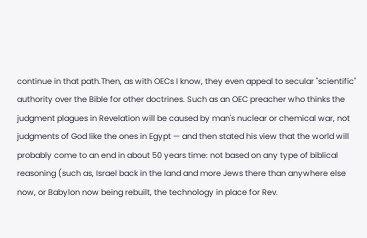continue in that path.Then, as with OECs I know, they even appeal to secular "scientific" authority over the Bible for other doctrines. Such as an OEC preacher who thinks the judgment plagues in Revelation will be caused by man's nuclear or chemical war, not judgments of God like the ones in Egypt — and then stated his view that the world will probably come to an end in about 50 years time: not based on any type of biblical reasoning (such as, Israel back in the land and more Jews there than anywhere else now, or Babylon now being rebuilt, the technology in place for Rev.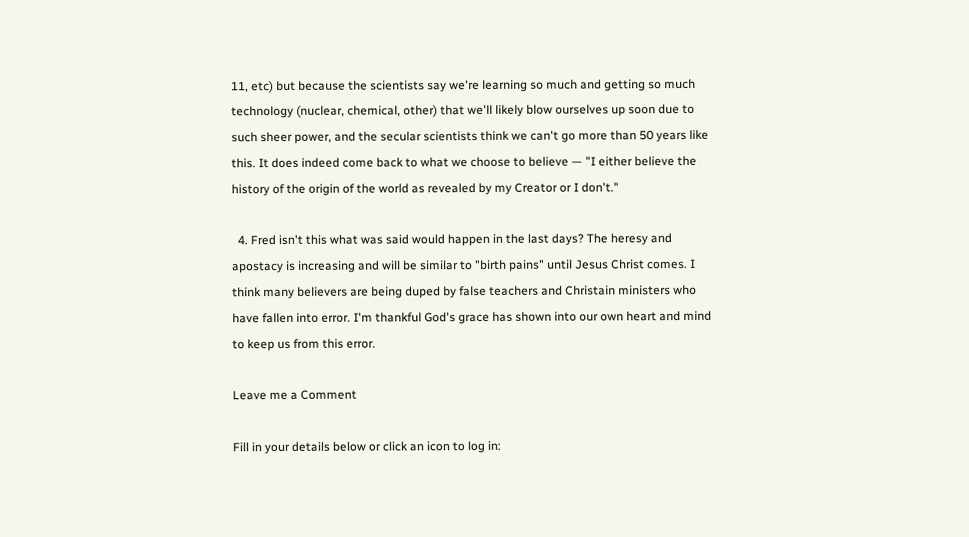11, etc) but because the scientists say we're learning so much and getting so much technology (nuclear, chemical, other) that we'll likely blow ourselves up soon due to such sheer power, and the secular scientists think we can't go more than 50 years like this. It does indeed come back to what we choose to believe — "I either believe the history of the origin of the world as revealed by my Creator or I don't."

  4. Fred isn't this what was said would happen in the last days? The heresy and apostacy is increasing and will be similar to "birth pains" until Jesus Christ comes. I think many believers are being duped by false teachers and Christain ministers who have fallen into error. I'm thankful God's grace has shown into our own heart and mind to keep us from this error.

Leave me a Comment

Fill in your details below or click an icon to log in: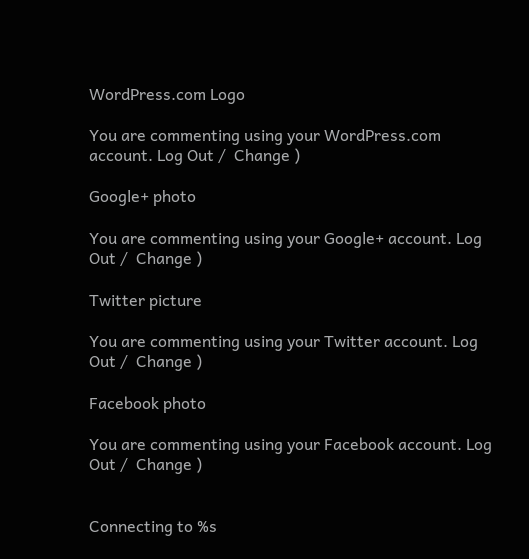WordPress.com Logo

You are commenting using your WordPress.com account. Log Out /  Change )

Google+ photo

You are commenting using your Google+ account. Log Out /  Change )

Twitter picture

You are commenting using your Twitter account. Log Out /  Change )

Facebook photo

You are commenting using your Facebook account. Log Out /  Change )


Connecting to %s